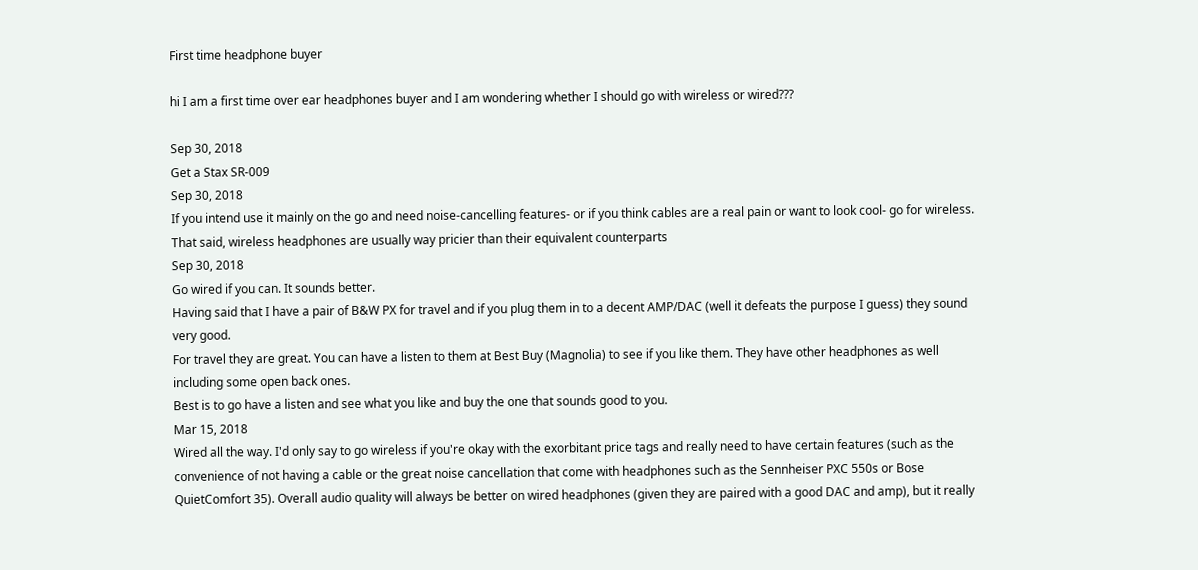First time headphone buyer

hi I am a first time over ear headphones buyer and I am wondering whether I should go with wireless or wired???

Sep 30, 2018
Get a Stax SR-009
Sep 30, 2018
If you intend use it mainly on the go and need noise-cancelling features- or if you think cables are a real pain or want to look cool- go for wireless. That said, wireless headphones are usually way pricier than their equivalent counterparts
Sep 30, 2018
Go wired if you can. It sounds better.
Having said that I have a pair of B&W PX for travel and if you plug them in to a decent AMP/DAC (well it defeats the purpose I guess) they sound very good.
For travel they are great. You can have a listen to them at Best Buy (Magnolia) to see if you like them. They have other headphones as well including some open back ones.
Best is to go have a listen and see what you like and buy the one that sounds good to you.
Mar 15, 2018
Wired all the way. I'd only say to go wireless if you're okay with the exorbitant price tags and really need to have certain features (such as the convenience of not having a cable or the great noise cancellation that come with headphones such as the Sennheiser PXC 550s or Bose QuietComfort 35). Overall audio quality will always be better on wired headphones (given they are paired with a good DAC and amp), but it really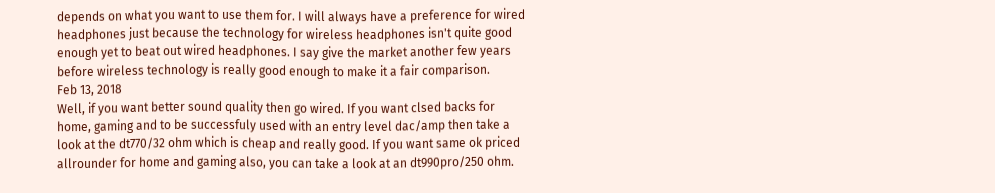depends on what you want to use them for. I will always have a preference for wired headphones just because the technology for wireless headphones isn't quite good enough yet to beat out wired headphones. I say give the market another few years before wireless technology is really good enough to make it a fair comparison.
Feb 13, 2018
Well, if you want better sound quality then go wired. If you want clsed backs for home, gaming and to be successfuly used with an entry level dac/amp then take a look at the dt770/32 ohm which is cheap and really good. If you want same ok priced allrounder for home and gaming also, you can take a look at an dt990pro/250 ohm.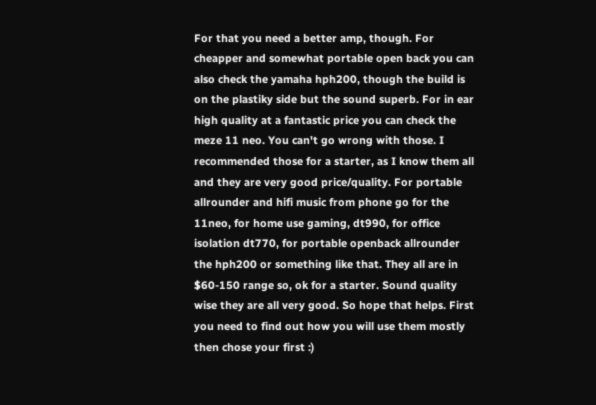For that you need a better amp, though. For cheapper and somewhat portable open back you can also check the yamaha hph200, though the build is on the plastiky side but the sound superb. For in ear high quality at a fantastic price you can check the meze 11 neo. You can't go wrong with those. I recommended those for a starter, as I know them all and they are very good price/quality. For portable allrounder and hifi music from phone go for the 11neo, for home use gaming, dt990, for office isolation dt770, for portable openback allrounder the hph200 or something like that. They all are in $60-150 range so, ok for a starter. Sound quality wise they are all very good. So hope that helps. First you need to find out how you will use them mostly then chose your first :)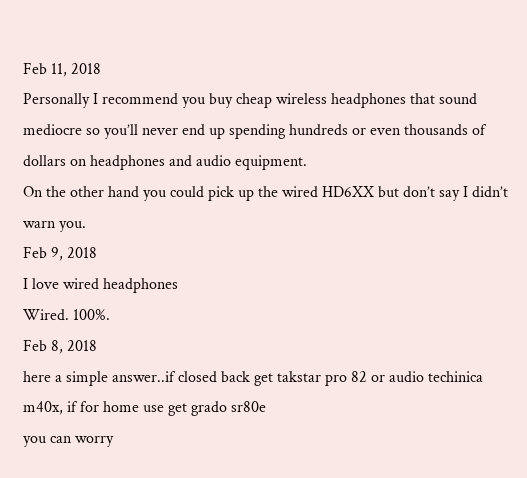Feb 11, 2018
Personally I recommend you buy cheap wireless headphones that sound mediocre so you’ll never end up spending hundreds or even thousands of dollars on headphones and audio equipment.
On the other hand you could pick up the wired HD6XX but don’t say I didn’t warn you.
Feb 9, 2018
I love wired headphones
Wired. 100%.
Feb 8, 2018
here a simple answer..if closed back get takstar pro 82 or audio techinica m40x, if for home use get grado sr80e
you can worry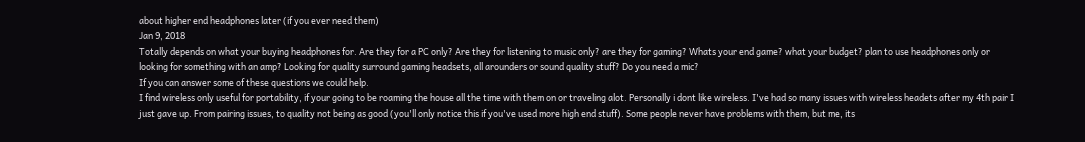about higher end headphones later (if you ever need them)
Jan 9, 2018
Totally depends on what your buying headphones for. Are they for a PC only? Are they for listening to music only? are they for gaming? Whats your end game? what your budget? plan to use headphones only or looking for something with an amp? Looking for quality surround gaming headsets, all arounders or sound quality stuff? Do you need a mic?
If you can answer some of these questions we could help.
I find wireless only useful for portability, if your going to be roaming the house all the time with them on or traveling alot. Personally i dont like wireless. I've had so many issues with wireless headets after my 4th pair I just gave up. From pairing issues, to quality not being as good (you'll only notice this if you've used more high end stuff). Some people never have problems with them, but me, its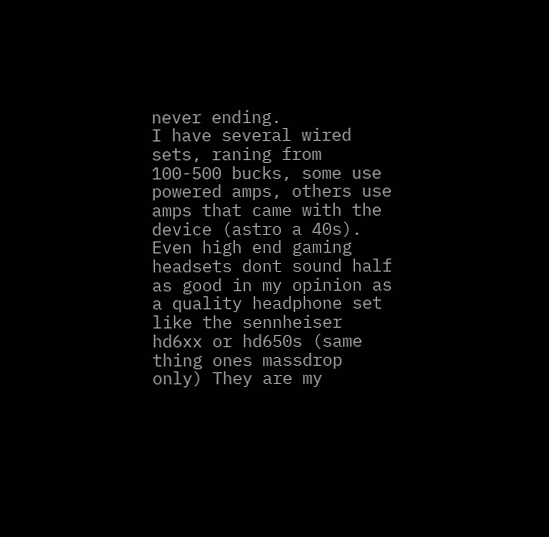never ending.
I have several wired sets, raning from 100-500 bucks, some use powered amps, others use amps that came with the device (astro a 40s). Even high end gaming headsets dont sound half as good in my opinion as a quality headphone set like the sennheiser hd6xx or hd650s (same thing ones massdrop only) They are my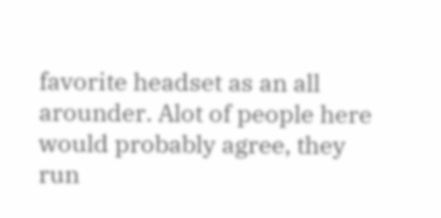favorite headset as an all arounder. Alot of people here would probably agree, they run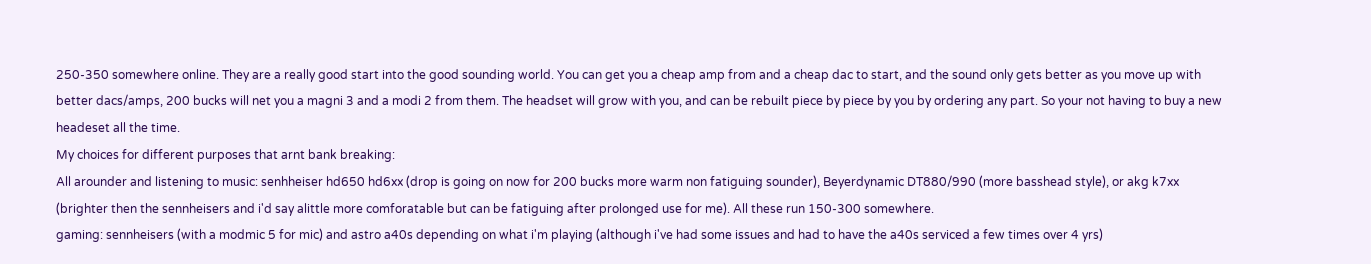250-350 somewhere online. They are a really good start into the good sounding world. You can get you a cheap amp from and a cheap dac to start, and the sound only gets better as you move up with better dacs/amps, 200 bucks will net you a magni 3 and a modi 2 from them. The headset will grow with you, and can be rebuilt piece by piece by you by ordering any part. So your not having to buy a new headeset all the time.
My choices for different purposes that arnt bank breaking:
All arounder and listening to music: senhheiser hd650 hd6xx (drop is going on now for 200 bucks more warm non fatiguing sounder), Beyerdynamic DT880/990 (more basshead style), or akg k7xx (brighter then the sennheisers and i'd say alittle more comforatable but can be fatiguing after prolonged use for me). All these run 150-300 somewhere.
gaming: sennheisers (with a modmic 5 for mic) and astro a40s depending on what i'm playing (although i've had some issues and had to have the a40s serviced a few times over 4 yrs)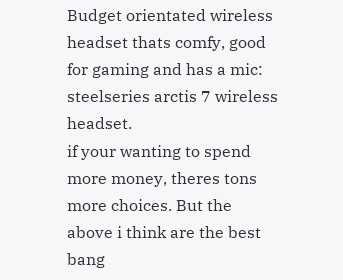Budget orientated wireless headset thats comfy, good for gaming and has a mic: steelseries arctis 7 wireless headset.
if your wanting to spend more money, theres tons more choices. But the above i think are the best bang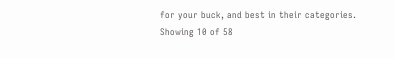for your buck, and best in their categories.
Showing 10 of 58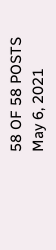58 OF 58 POSTS
May 6, 2021